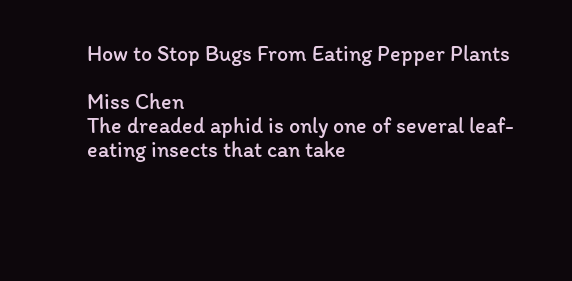How to Stop Bugs From Eating Pepper Plants

Miss Chen
The dreaded aphid is only one of several leaf-eating insects that can take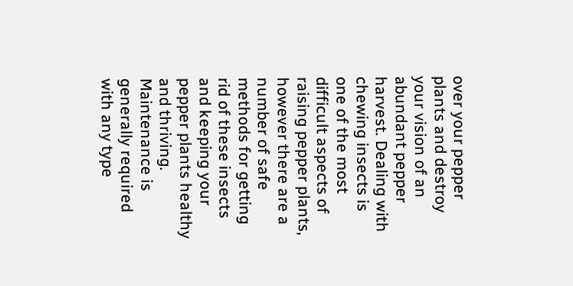over your pepper plants and destroy your vision of an abundant pepper harvest. Dealing with chewing insects is one of the most difficult aspects of raising pepper plants, however there are a number of safe methods for getting rid of these insects and keeping your pepper plants healthy and thriving. Maintenance is generally required with any type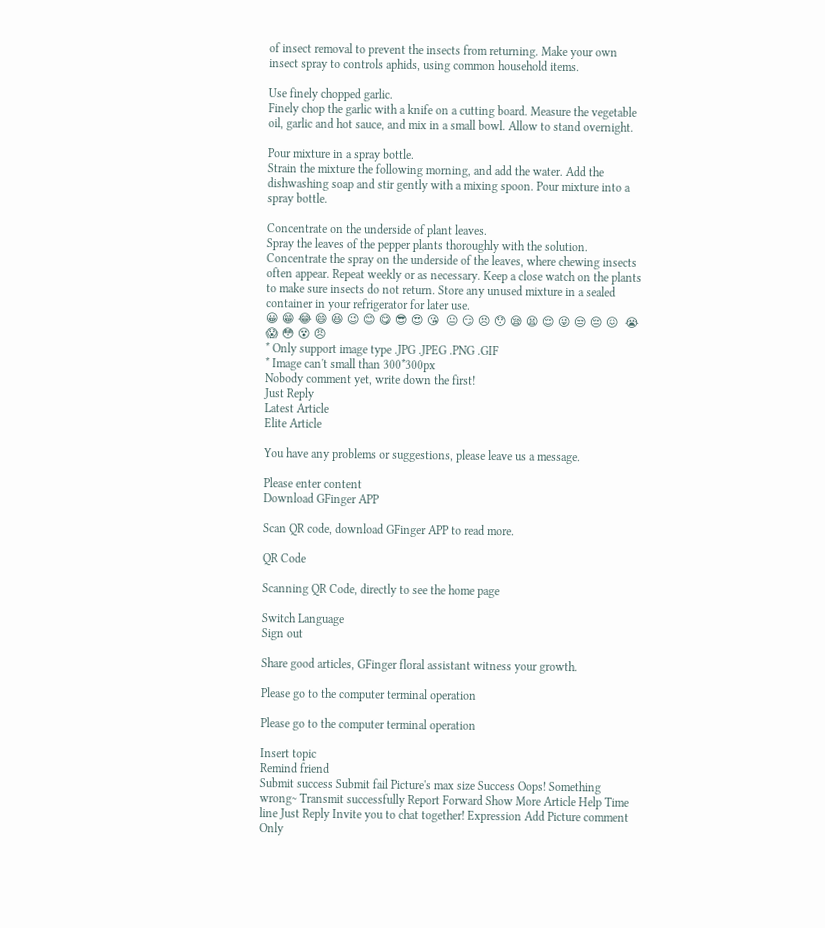of insect removal to prevent the insects from returning. Make your own insect spray to controls aphids, using common household items.

Use finely chopped garlic.
Finely chop the garlic with a knife on a cutting board. Measure the vegetable oil, garlic and hot sauce, and mix in a small bowl. Allow to stand overnight.

Pour mixture in a spray bottle.
Strain the mixture the following morning, and add the water. Add the dishwashing soap and stir gently with a mixing spoon. Pour mixture into a spray bottle.

Concentrate on the underside of plant leaves.
Spray the leaves of the pepper plants thoroughly with the solution. Concentrate the spray on the underside of the leaves, where chewing insects often appear. Repeat weekly or as necessary. Keep a close watch on the plants to make sure insects do not return. Store any unused mixture in a sealed container in your refrigerator for later use.
😀 😁 😂 😄 😆 😉 😊 😋 😎 😍 😘  😐 😏 😣 😯 😪 😫 😌 😜 😒 😔 😖  😭 😱 😳 😵 😠
* Only support image type .JPG .JPEG .PNG .GIF
* Image can't small than 300*300px
Nobody comment yet, write down the first!
Just Reply
Latest Article
Elite Article

You have any problems or suggestions, please leave us a message.

Please enter content
Download GFinger APP

Scan QR code, download GFinger APP to read more.

QR Code

Scanning QR Code, directly to see the home page

Switch Language
Sign out

Share good articles, GFinger floral assistant witness your growth.

Please go to the computer terminal operation

Please go to the computer terminal operation

Insert topic
Remind friend
Submit success Submit fail Picture's max size Success Oops! Something wrong~ Transmit successfully Report Forward Show More Article Help Time line Just Reply Invite you to chat together! Expression Add Picture comment Only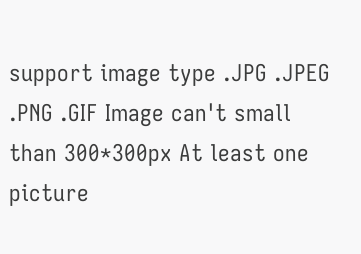support image type .JPG .JPEG .PNG .GIF Image can't small than 300*300px At least one picture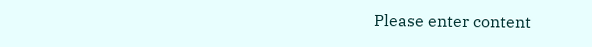Please enter content